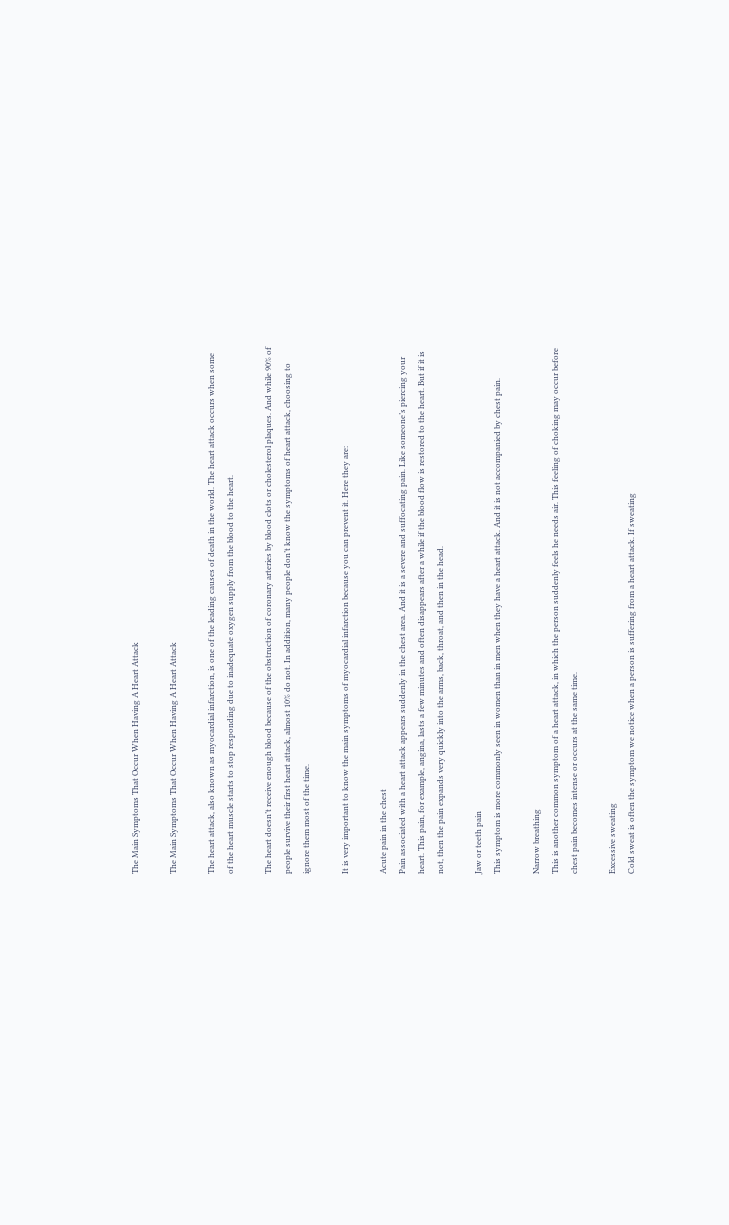The Main Symptoms That Occur When Having A Heart Attack

The Main Symptoms That Occur When Having A Heart Attack

The heart attack, also known as myocardial infarction, is one of the leading causes of death in the world. The heart attack occurs when some of the heart muscle starts to stop responding due to inadequate oxygen supply from the blood to the heart.

The heart doesn’t receive enough blood because of the obstruction of coronary arteries by blood clots or cholesterol plaques. And while 90% of people survive their first heart attack, almost 10% do not. In addition, many people don’t know the symptoms of heart attack, choosing to ignore them most of the time.

It is very important to know the main symptoms of myocardial infarction because you can prevent it. Here they are:

Acute pain in the chest
Pain associated with a heart attack appears suddenly in the chest area. And it is a severe and suffocating pain. Like someone’s piercing your heart. This pain, for example, angina, lasts a few minutes and often disappears after a while if the blood flow is restored to the heart. But if it is not, then the pain expands very quickly into the arms, back, throat, and then in the head.

Jaw or teeth pain
This symptom is more commonly seen in women than in men when they have a heart attack. And it is not accompanied by chest pain.

Narrow breathing
This is another common symptom of a heart attack, in which the person suddenly feels he needs air. This feeling of choking may occur before chest pain becomes intense or occurs at the same time.

Excessive sweating
Cold sweat is often the symptom we notice when a person is suffering from a heart attack. If sweating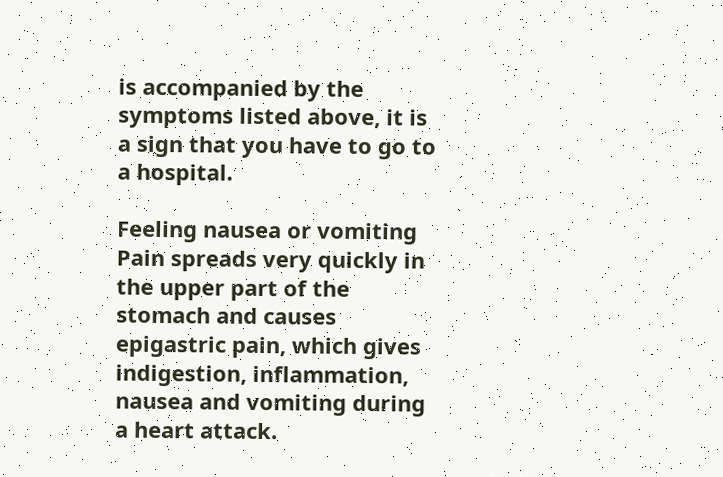is accompanied by the symptoms listed above, it is a sign that you have to go to a hospital.

Feeling nausea or vomiting
Pain spreads very quickly in the upper part of the stomach and causes epigastric pain, which gives indigestion, inflammation, nausea and vomiting during a heart attack.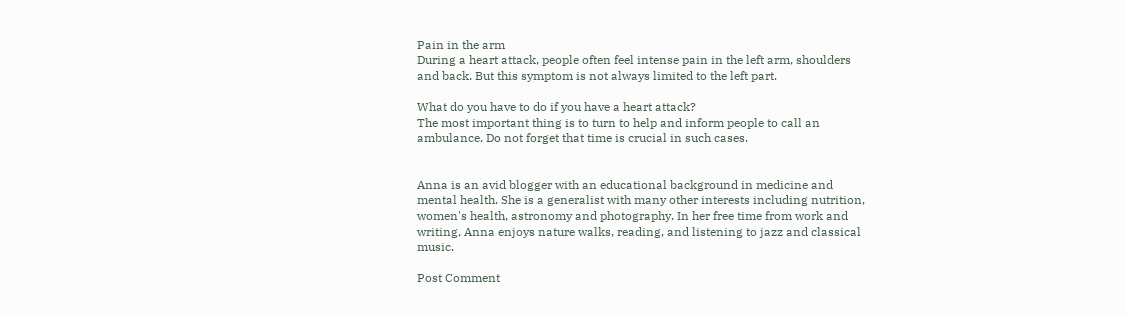Pain in the arm
During a heart attack, people often feel intense pain in the left arm, shoulders and back. But this symptom is not always limited to the left part.

What do you have to do if you have a heart attack?
The most important thing is to turn to help and inform people to call an ambulance. Do not forget that time is crucial in such cases.


Anna is an avid blogger with an educational background in medicine and mental health. She is a generalist with many other interests including nutrition, women's health, astronomy and photography. In her free time from work and writing, Anna enjoys nature walks, reading, and listening to jazz and classical music.

Post Comment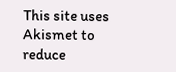This site uses Akismet to reduce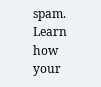spam. Learn how your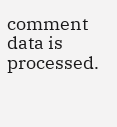comment data is processed.